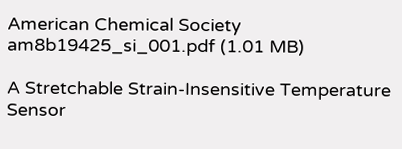American Chemical Society
am8b19425_si_001.pdf (1.01 MB)

A Stretchable Strain-Insensitive Temperature Sensor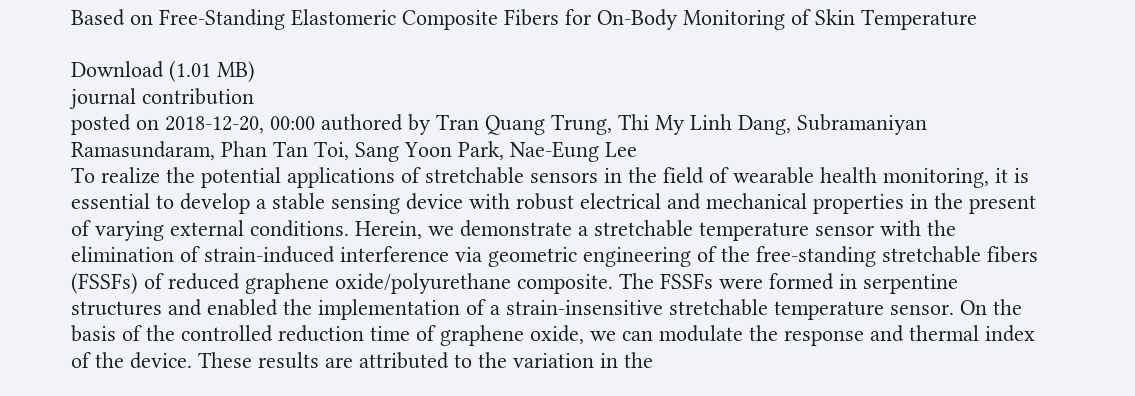Based on Free-Standing Elastomeric Composite Fibers for On-Body Monitoring of Skin Temperature

Download (1.01 MB)
journal contribution
posted on 2018-12-20, 00:00 authored by Tran Quang Trung, Thi My Linh Dang, Subramaniyan Ramasundaram, Phan Tan Toi, Sang Yoon Park, Nae-Eung Lee
To realize the potential applications of stretchable sensors in the field of wearable health monitoring, it is essential to develop a stable sensing device with robust electrical and mechanical properties in the present of varying external conditions. Herein, we demonstrate a stretchable temperature sensor with the elimination of strain-induced interference via geometric engineering of the free-standing stretchable fibers (FSSFs) of reduced graphene oxide/polyurethane composite. The FSSFs were formed in serpentine structures and enabled the implementation of a strain-insensitive stretchable temperature sensor. On the basis of the controlled reduction time of graphene oxide, we can modulate the response and thermal index of the device. These results are attributed to the variation in the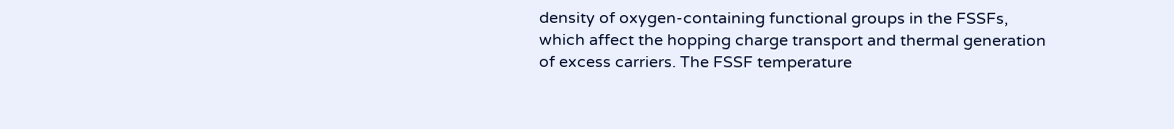density of oxygen-containing functional groups in the FSSFs, which affect the hopping charge transport and thermal generation of excess carriers. The FSSF temperature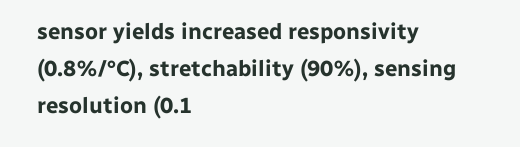sensor yields increased responsivity (0.8%/°C), stretchability (90%), sensing resolution (0.1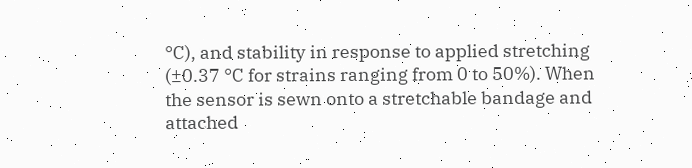°C), and stability in response to applied stretching (±0.37 °C for strains ranging from 0 to 50%). When the sensor is sewn onto a stretchable bandage and attached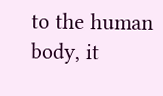to the human body, it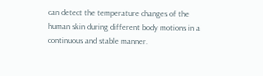can detect the temperature changes of the human skin during different body motions in a continuous and stable manner.